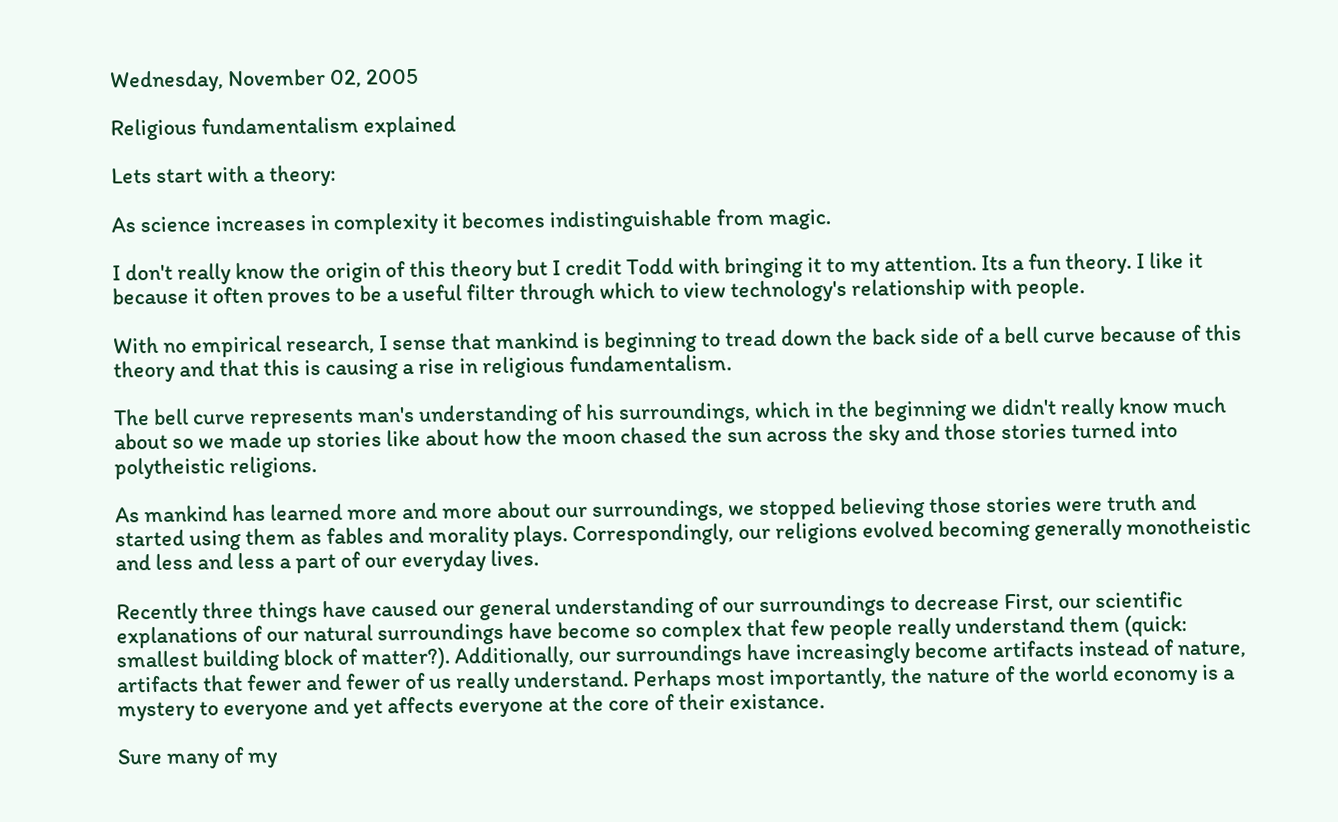Wednesday, November 02, 2005

Religious fundamentalism explained

Lets start with a theory:

As science increases in complexity it becomes indistinguishable from magic.

I don't really know the origin of this theory but I credit Todd with bringing it to my attention. Its a fun theory. I like it because it often proves to be a useful filter through which to view technology's relationship with people.

With no empirical research, I sense that mankind is beginning to tread down the back side of a bell curve because of this theory and that this is causing a rise in religious fundamentalism.

The bell curve represents man's understanding of his surroundings, which in the beginning we didn't really know much about so we made up stories like about how the moon chased the sun across the sky and those stories turned into polytheistic religions.

As mankind has learned more and more about our surroundings, we stopped believing those stories were truth and started using them as fables and morality plays. Correspondingly, our religions evolved becoming generally monotheistic and less and less a part of our everyday lives.

Recently three things have caused our general understanding of our surroundings to decrease First, our scientific explanations of our natural surroundings have become so complex that few people really understand them (quick: smallest building block of matter?). Additionally, our surroundings have increasingly become artifacts instead of nature, artifacts that fewer and fewer of us really understand. Perhaps most importantly, the nature of the world economy is a mystery to everyone and yet affects everyone at the core of their existance.

Sure many of my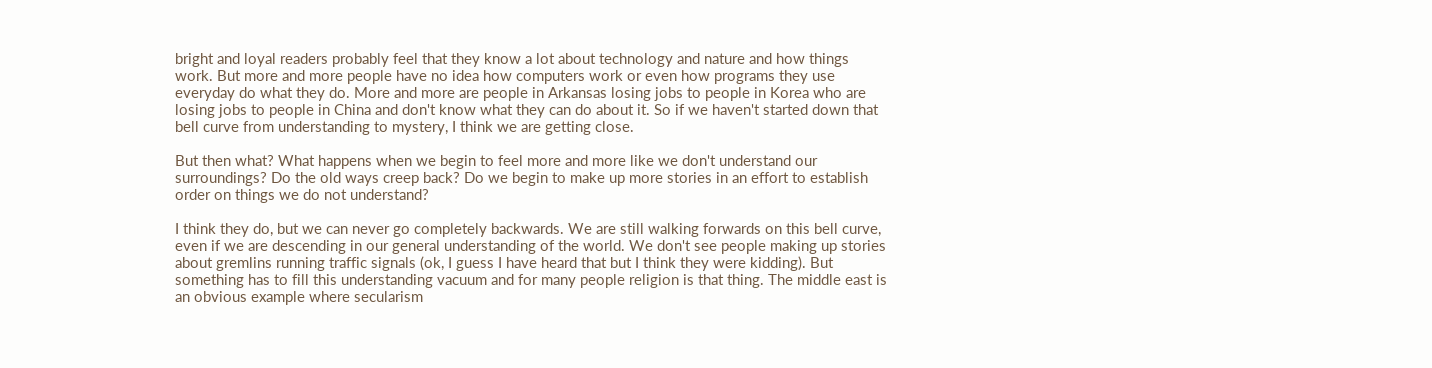bright and loyal readers probably feel that they know a lot about technology and nature and how things work. But more and more people have no idea how computers work or even how programs they use everyday do what they do. More and more are people in Arkansas losing jobs to people in Korea who are losing jobs to people in China and don't know what they can do about it. So if we haven't started down that bell curve from understanding to mystery, I think we are getting close.

But then what? What happens when we begin to feel more and more like we don't understand our surroundings? Do the old ways creep back? Do we begin to make up more stories in an effort to establish order on things we do not understand?

I think they do, but we can never go completely backwards. We are still walking forwards on this bell curve, even if we are descending in our general understanding of the world. We don't see people making up stories about gremlins running traffic signals (ok, I guess I have heard that but I think they were kidding). But something has to fill this understanding vacuum and for many people religion is that thing. The middle east is an obvious example where secularism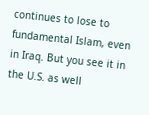continues to lose to fundamental Islam, even in Iraq. But you see it in the U.S. as well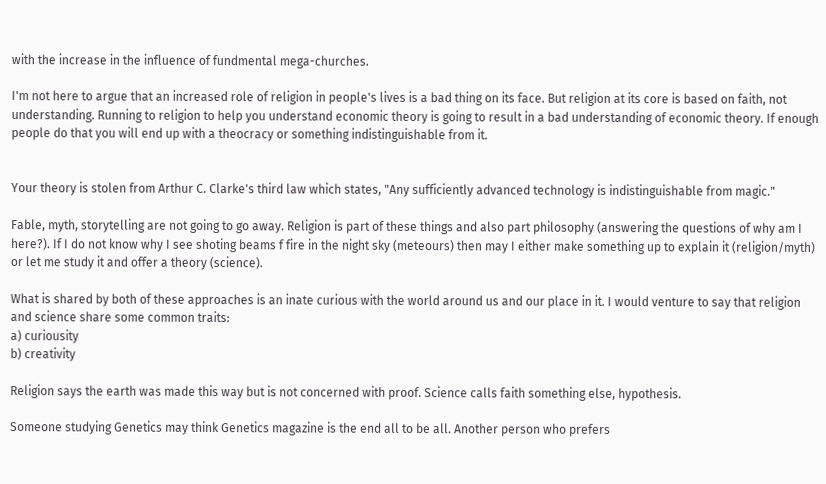with the increase in the influence of fundmental mega-churches.

I'm not here to argue that an increased role of religion in people's lives is a bad thing on its face. But religion at its core is based on faith, not understanding. Running to religion to help you understand economic theory is going to result in a bad understanding of economic theory. If enough people do that you will end up with a theocracy or something indistinguishable from it.


Your theory is stolen from Arthur C. Clarke's third law which states, "Any sufficiently advanced technology is indistinguishable from magic."

Fable, myth, storytelling are not going to go away. Religion is part of these things and also part philosophy (answering the questions of why am I here?). If I do not know why I see shoting beams f fire in the night sky (meteours) then may I either make something up to explain it (religion/myth) or let me study it and offer a theory (science).

What is shared by both of these approaches is an inate curious with the world around us and our place in it. I would venture to say that religion and science share some common traits:
a) curiousity
b) creativity

Religion says the earth was made this way but is not concerned with proof. Science calls faith something else, hypothesis.

Someone studying Genetics may think Genetics magazine is the end all to be all. Another person who prefers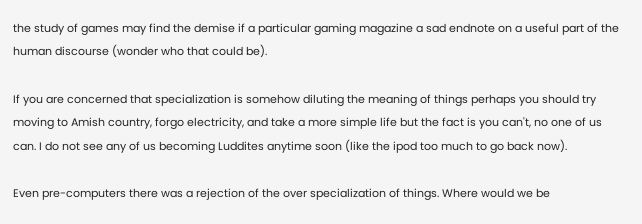the study of games may find the demise if a particular gaming magazine a sad endnote on a useful part of the human discourse (wonder who that could be).

If you are concerned that specialization is somehow diluting the meaning of things perhaps you should try moving to Amish country, forgo electricity, and take a more simple life but the fact is you can't, no one of us can. I do not see any of us becoming Luddites anytime soon (like the ipod too much to go back now).

Even pre-computers there was a rejection of the over specialization of things. Where would we be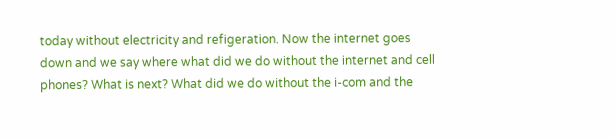today without electricity and refigeration. Now the internet goes down and we say where what did we do without the internet and cell phones? What is next? What did we do without the i-com and the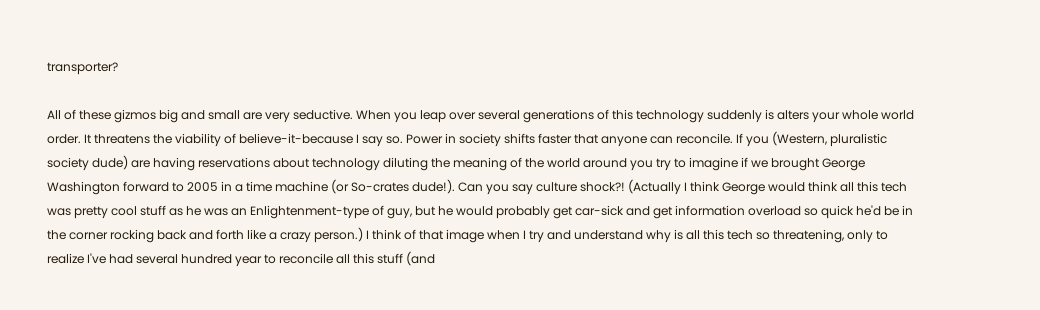transporter?

All of these gizmos big and small are very seductive. When you leap over several generations of this technology suddenly is alters your whole world order. It threatens the viability of believe-it-because I say so. Power in society shifts faster that anyone can reconcile. If you (Western, pluralistic society dude) are having reservations about technology diluting the meaning of the world around you try to imagine if we brought George Washington forward to 2005 in a time machine (or So-crates dude!). Can you say culture shock?! (Actually I think George would think all this tech was pretty cool stuff as he was an Enlightenment-type of guy, but he would probably get car-sick and get information overload so quick he'd be in the corner rocking back and forth like a crazy person.) I think of that image when I try and understand why is all this tech so threatening, only to realize I've had several hundred year to reconcile all this stuff (and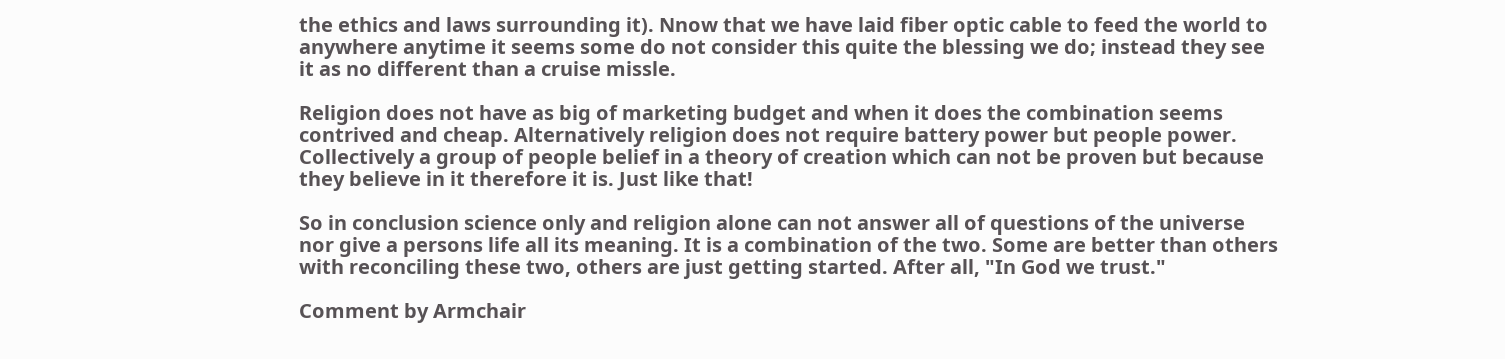the ethics and laws surrounding it). Nnow that we have laid fiber optic cable to feed the world to anywhere anytime it seems some do not consider this quite the blessing we do; instead they see it as no different than a cruise missle.

Religion does not have as big of marketing budget and when it does the combination seems contrived and cheap. Alternatively religion does not require battery power but people power. Collectively a group of people belief in a theory of creation which can not be proven but because they believe in it therefore it is. Just like that!

So in conclusion science only and religion alone can not answer all of questions of the universe nor give a persons life all its meaning. It is a combination of the two. Some are better than others with reconciling these two, others are just getting started. After all, "In God we trust."

Comment by Armchair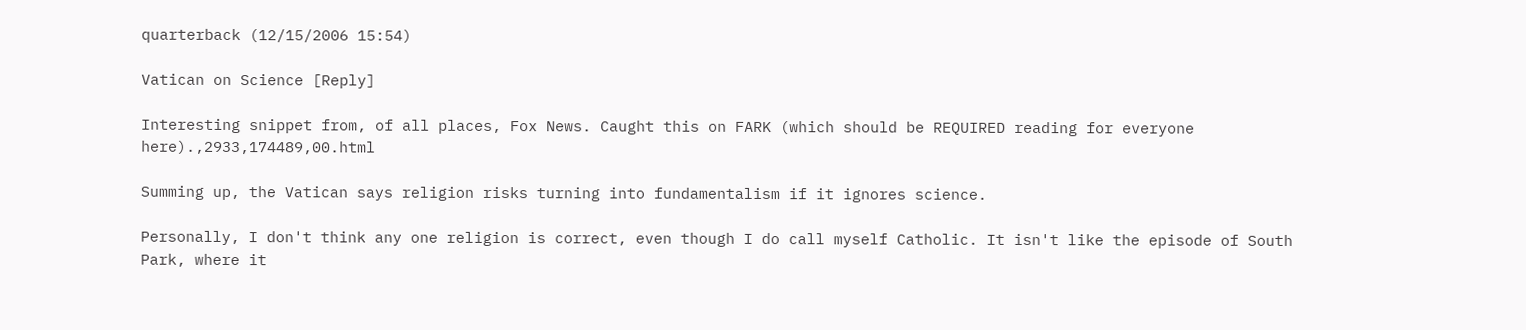quarterback (12/15/2006 15:54)

Vatican on Science [Reply]

Interesting snippet from, of all places, Fox News. Caught this on FARK (which should be REQUIRED reading for everyone here).,2933,174489,00.html

Summing up, the Vatican says religion risks turning into fundamentalism if it ignores science.

Personally, I don't think any one religion is correct, even though I do call myself Catholic. It isn't like the episode of South Park, where it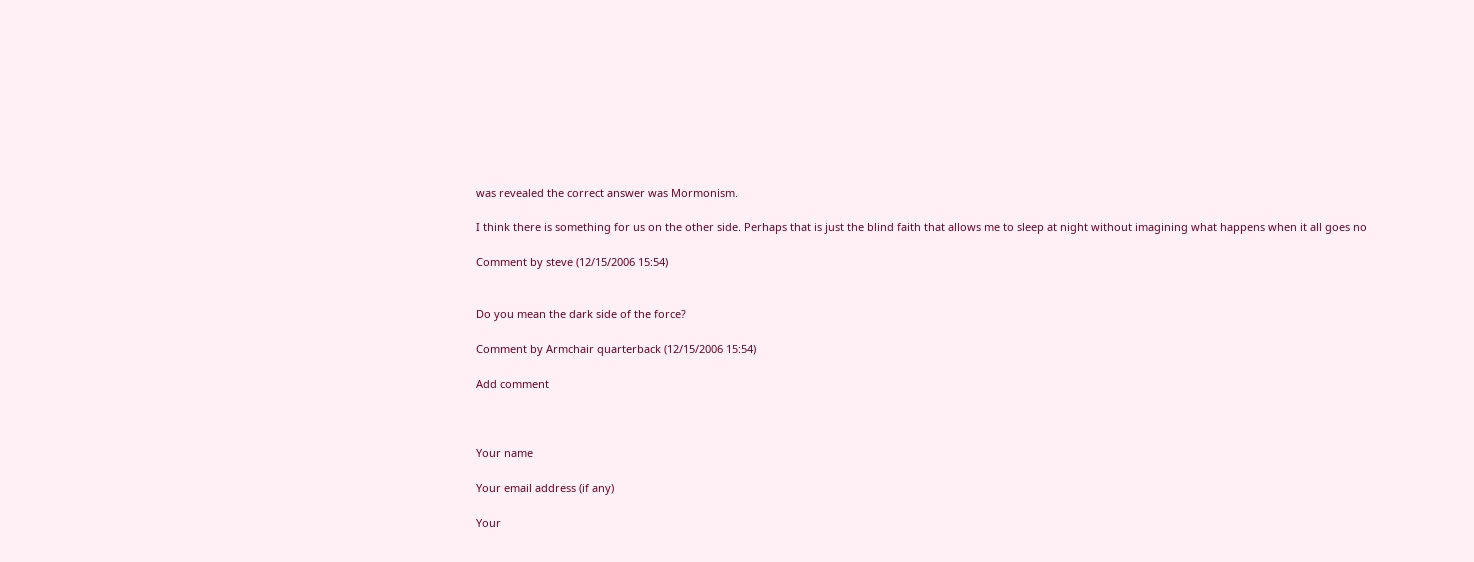was revealed the correct answer was Mormonism.

I think there is something for us on the other side. Perhaps that is just the blind faith that allows me to sleep at night without imagining what happens when it all goes no

Comment by steve (12/15/2006 15:54)


Do you mean the dark side of the force?

Comment by Armchair quarterback (12/15/2006 15:54)

Add comment



Your name

Your email address (if any)

Your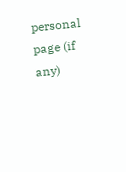personal page (if any)